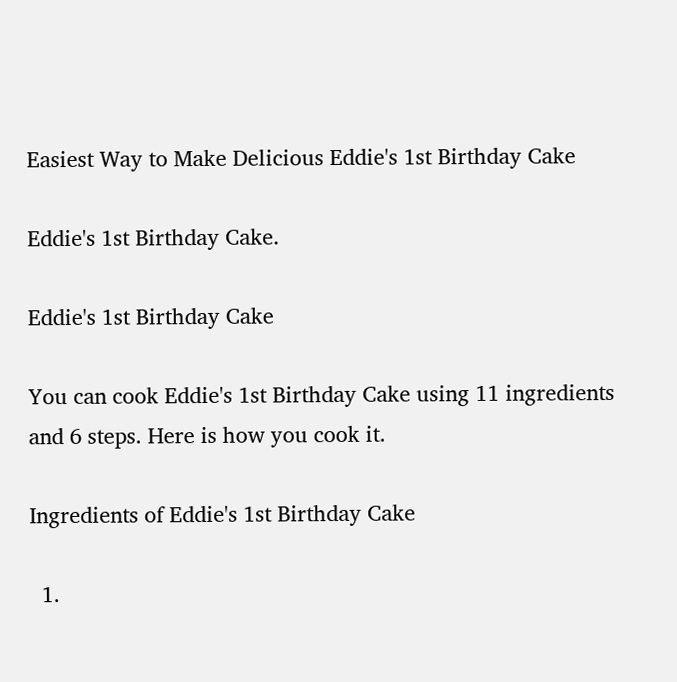Easiest Way to Make Delicious Eddie's 1st Birthday Cake

Eddie's 1st Birthday Cake.

Eddie's 1st Birthday Cake

You can cook Eddie's 1st Birthday Cake using 11 ingredients and 6 steps. Here is how you cook it.

Ingredients of Eddie's 1st Birthday Cake

  1.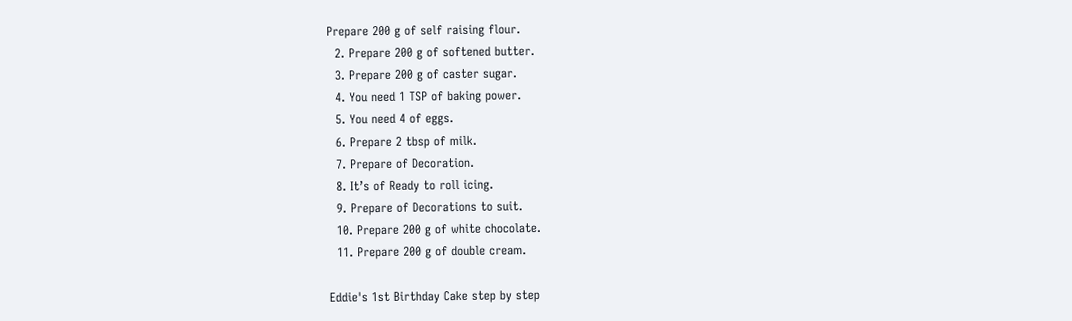Prepare 200 g of self raising flour.
  2. Prepare 200 g of softened butter.
  3. Prepare 200 g of caster sugar.
  4. You need 1 TSP of baking power.
  5. You need 4 of eggs.
  6. Prepare 2 tbsp of milk.
  7. Prepare of Decoration.
  8. It’s of Ready to roll icing.
  9. Prepare of Decorations to suit.
  10. Prepare 200 g of white chocolate.
  11. Prepare 200 g of double cream.

Eddie's 1st Birthday Cake step by step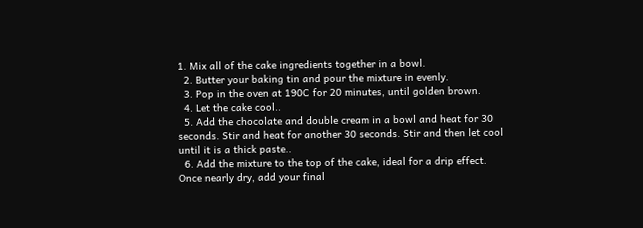1. Mix all of the cake ingredients together in a bowl.
  2. Butter your baking tin and pour the mixture in evenly.
  3. Pop in the oven at 190C for 20 minutes, until golden brown.
  4. Let the cake cool..
  5. Add the chocolate and double cream in a bowl and heat for 30 seconds. Stir and heat for another 30 seconds. Stir and then let cool until it is a thick paste..
  6. Add the mixture to the top of the cake, ideal for a drip effect. Once nearly dry, add your final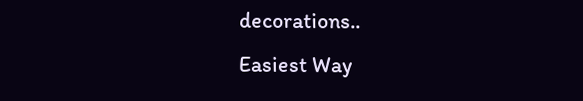decorations..
Easiest Way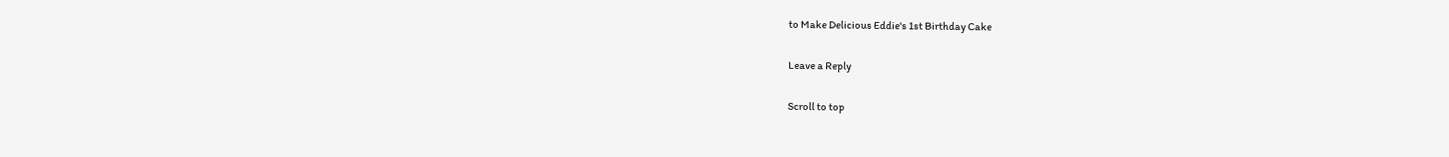to Make Delicious Eddie's 1st Birthday Cake

Leave a Reply

Scroll to top